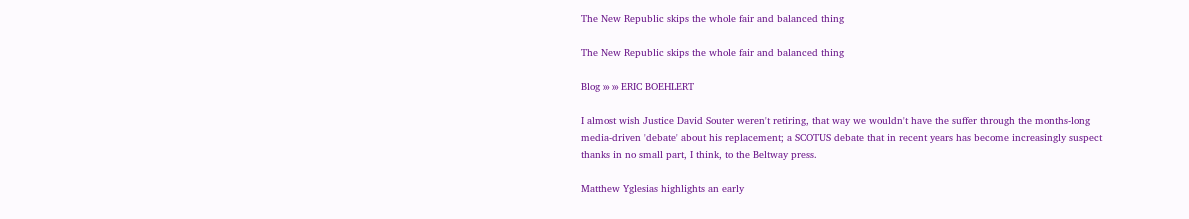The New Republic skips the whole fair and balanced thing

The New Republic skips the whole fair and balanced thing

Blog ››› ››› ERIC BOEHLERT

I almost wish Justice David Souter weren't retiring, that way we wouldn't have the suffer through the months-long media-driven 'debate' about his replacement; a SCOTUS debate that in recent years has become increasingly suspect thanks in no small part, I think, to the Beltway press.

Matthew Yglesias highlights an early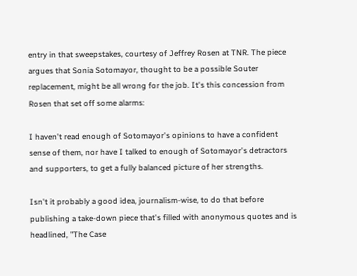entry in that sweepstakes, courtesy of Jeffrey Rosen at TNR. The piece argues that Sonia Sotomayor, thought to be a possible Souter replacement, might be all wrong for the job. It's this concession from Rosen that set off some alarms:

I haven't read enough of Sotomayor's opinions to have a confident sense of them, nor have I talked to enough of Sotomayor's detractors and supporters, to get a fully balanced picture of her strengths.

Isn't it probably a good idea, journalism-wise, to do that before publishing a take-down piece that's filled with anonymous quotes and is headlined, "The Case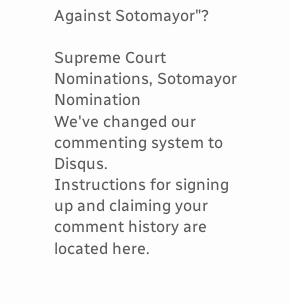Against Sotomayor"?

Supreme Court Nominations, Sotomayor Nomination
We've changed our commenting system to Disqus.
Instructions for signing up and claiming your comment history are located here.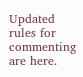Updated rules for commenting are here.